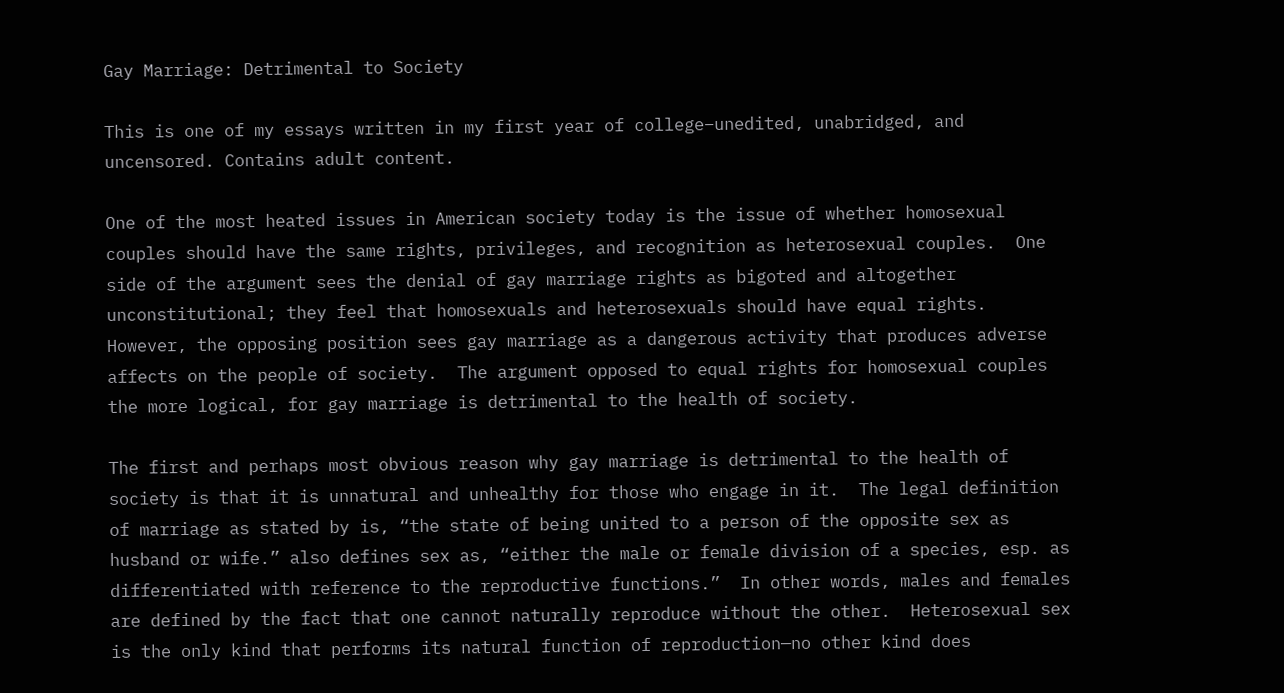Gay Marriage: Detrimental to Society

This is one of my essays written in my first year of college–unedited, unabridged, and uncensored. Contains adult content.

One of the most heated issues in American society today is the issue of whether homosexual couples should have the same rights, privileges, and recognition as heterosexual couples.  One side of the argument sees the denial of gay marriage rights as bigoted and altogether unconstitutional; they feel that homosexuals and heterosexuals should have equal rights.  However, the opposing position sees gay marriage as a dangerous activity that produces adverse affects on the people of society.  The argument opposed to equal rights for homosexual couples the more logical, for gay marriage is detrimental to the health of society.

The first and perhaps most obvious reason why gay marriage is detrimental to the health of society is that it is unnatural and unhealthy for those who engage in it.  The legal definition of marriage as stated by is, “the state of being united to a person of the opposite sex as husband or wife.” also defines sex as, “either the male or female division of a species, esp. as differentiated with reference to the reproductive functions.”  In other words, males and females are defined by the fact that one cannot naturally reproduce without the other.  Heterosexual sex is the only kind that performs its natural function of reproduction—no other kind does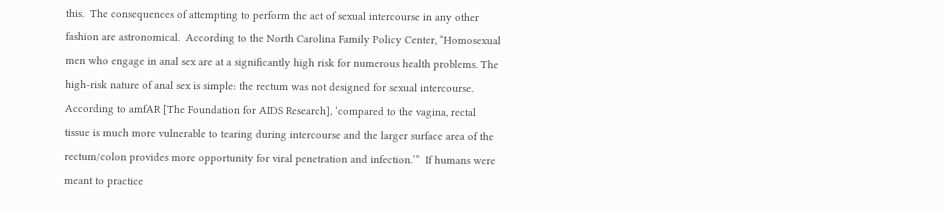this.  The consequences of attempting to perform the act of sexual intercourse in any other fashion are astronomical.  According to the North Carolina Family Policy Center, “Homosexual men who engage in anal sex are at a significantly high risk for numerous health problems. The high-risk nature of anal sex is simple: the rectum was not designed for sexual intercourse. According to amfAR [The Foundation for AIDS Research], ‘compared to the vagina, rectal tissue is much more vulnerable to tearing during intercourse and the larger surface area of the rectum/colon provides more opportunity for viral penetration and infection.’”  If humans were meant to practice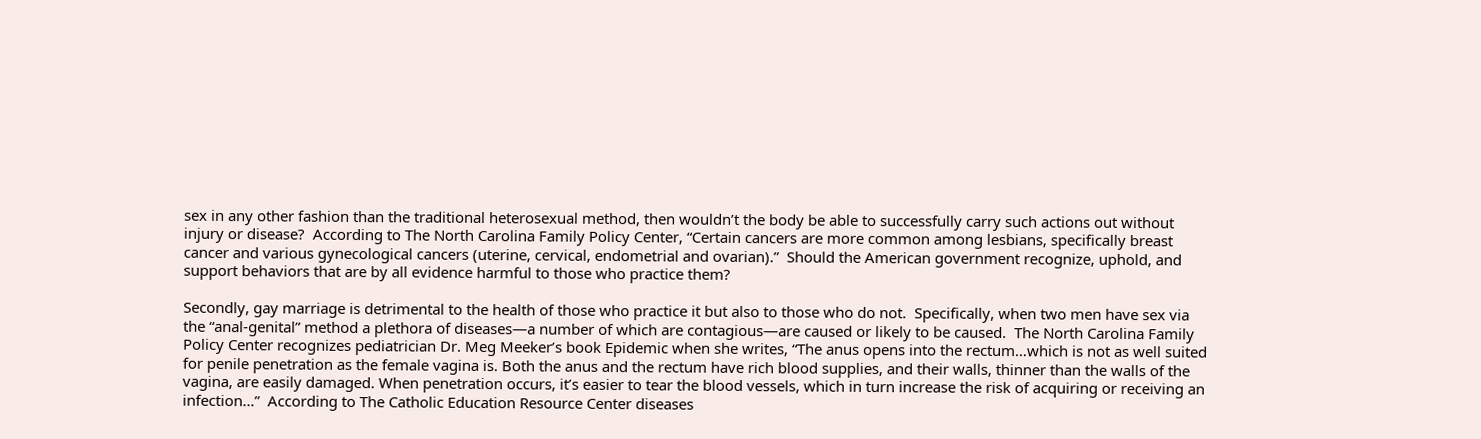sex in any other fashion than the traditional heterosexual method, then wouldn’t the body be able to successfully carry such actions out without injury or disease?  According to The North Carolina Family Policy Center, “Certain cancers are more common among lesbians, specifically breast cancer and various gynecological cancers (uterine, cervical, endometrial and ovarian).”  Should the American government recognize, uphold, and support behaviors that are by all evidence harmful to those who practice them?

Secondly, gay marriage is detrimental to the health of those who practice it but also to those who do not.  Specifically, when two men have sex via the “anal-genital” method a plethora of diseases—a number of which are contagious—are caused or likely to be caused.  The North Carolina Family Policy Center recognizes pediatrician Dr. Meg Meeker’s book Epidemic when she writes, “The anus opens into the rectum…which is not as well suited for penile penetration as the female vagina is. Both the anus and the rectum have rich blood supplies, and their walls, thinner than the walls of the vagina, are easily damaged. When penetration occurs, it’s easier to tear the blood vessels, which in turn increase the risk of acquiring or receiving an infection…”  According to The Catholic Education Resource Center diseases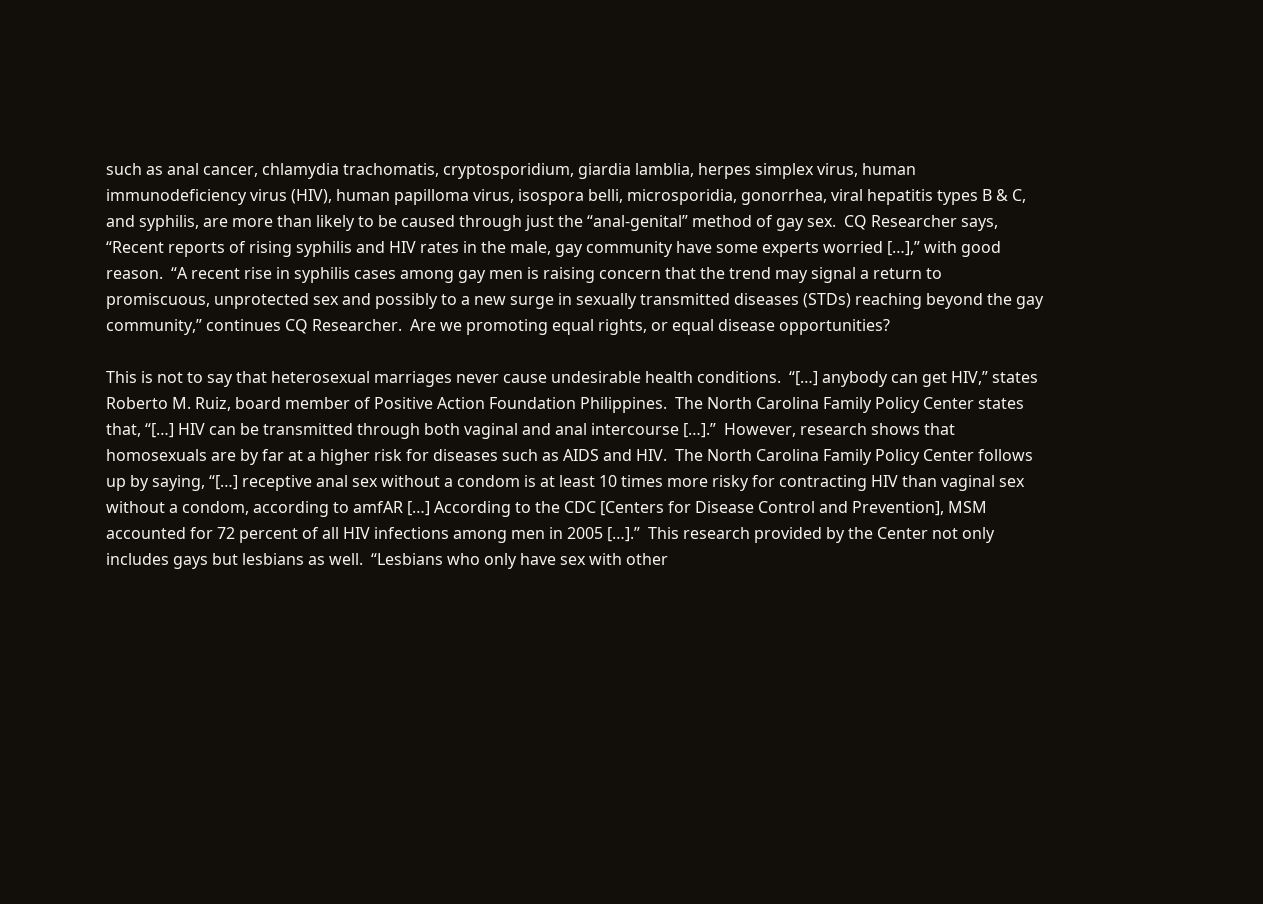such as anal cancer, chlamydia trachomatis, cryptosporidium, giardia lamblia, herpes simplex virus, human immunodeficiency virus (HIV), human papilloma virus, isospora belli, microsporidia, gonorrhea, viral hepatitis types B & C, and syphilis, are more than likely to be caused through just the “anal-genital” method of gay sex.  CQ Researcher says, “Recent reports of rising syphilis and HIV rates in the male, gay community have some experts worried […],” with good reason.  “A recent rise in syphilis cases among gay men is raising concern that the trend may signal a return to promiscuous, unprotected sex and possibly to a new surge in sexually transmitted diseases (STDs) reaching beyond the gay community,” continues CQ Researcher.  Are we promoting equal rights, or equal disease opportunities?

This is not to say that heterosexual marriages never cause undesirable health conditions.  “[…] anybody can get HIV,” states Roberto M. Ruiz, board member of Positive Action Foundation Philippines.  The North Carolina Family Policy Center states that, “[…] HIV can be transmitted through both vaginal and anal intercourse […].”  However, research shows that homosexuals are by far at a higher risk for diseases such as AIDS and HIV.  The North Carolina Family Policy Center follows up by saying, “[…] receptive anal sex without a condom is at least 10 times more risky for contracting HIV than vaginal sex without a condom, according to amfAR […] According to the CDC [Centers for Disease Control and Prevention], MSM accounted for 72 percent of all HIV infections among men in 2005 […].”  This research provided by the Center not only includes gays but lesbians as well.  “Lesbians who only have sex with other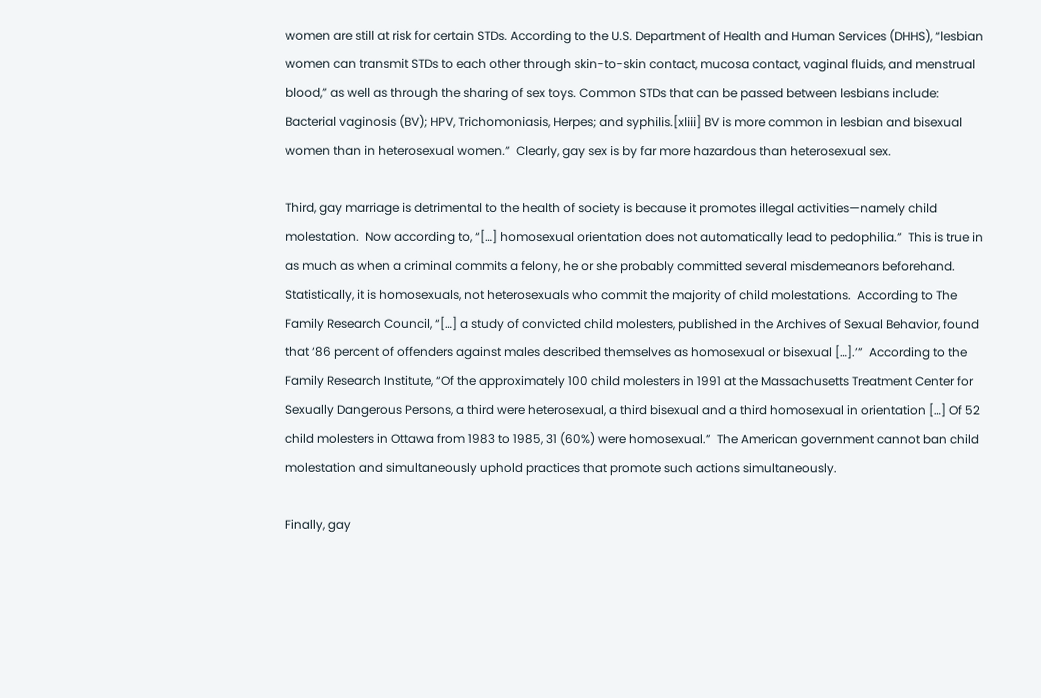women are still at risk for certain STDs. According to the U.S. Department of Health and Human Services (DHHS), “lesbian women can transmit STDs to each other through skin-to-skin contact, mucosa contact, vaginal fluids, and menstrual blood,” as well as through the sharing of sex toys. Common STDs that can be passed between lesbians include: Bacterial vaginosis (BV); HPV, Trichomoniasis, Herpes; and syphilis.[xliii] BV is more common in lesbian and bisexual women than in heterosexual women.”  Clearly, gay sex is by far more hazardous than heterosexual sex.

Third, gay marriage is detrimental to the health of society is because it promotes illegal activities—namely child molestation.  Now according to, “[…] homosexual orientation does not automatically lead to pedophilia.”  This is true in as much as when a criminal commits a felony, he or she probably committed several misdemeanors beforehand.  Statistically, it is homosexuals, not heterosexuals who commit the majority of child molestations.  According to The Family Research Council, “[…] a study of convicted child molesters, published in the Archives of Sexual Behavior, found that ‘86 percent of offenders against males described themselves as homosexual or bisexual […].’”  According to the Family Research Institute, “Of the approximately 100 child molesters in 1991 at the Massachusetts Treatment Center for Sexually Dangerous Persons, a third were heterosexual, a third bisexual and a third homosexual in orientation […] Of 52 child molesters in Ottawa from 1983 to 1985, 31 (60%) were homosexual.”  The American government cannot ban child molestation and simultaneously uphold practices that promote such actions simultaneously.

Finally, gay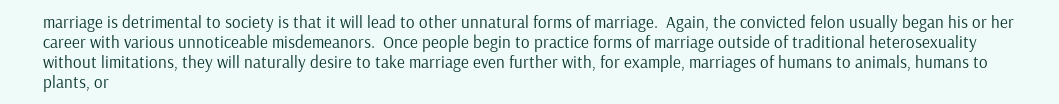marriage is detrimental to society is that it will lead to other unnatural forms of marriage.  Again, the convicted felon usually began his or her career with various unnoticeable misdemeanors.  Once people begin to practice forms of marriage outside of traditional heterosexuality without limitations, they will naturally desire to take marriage even further with, for example, marriages of humans to animals, humans to plants, or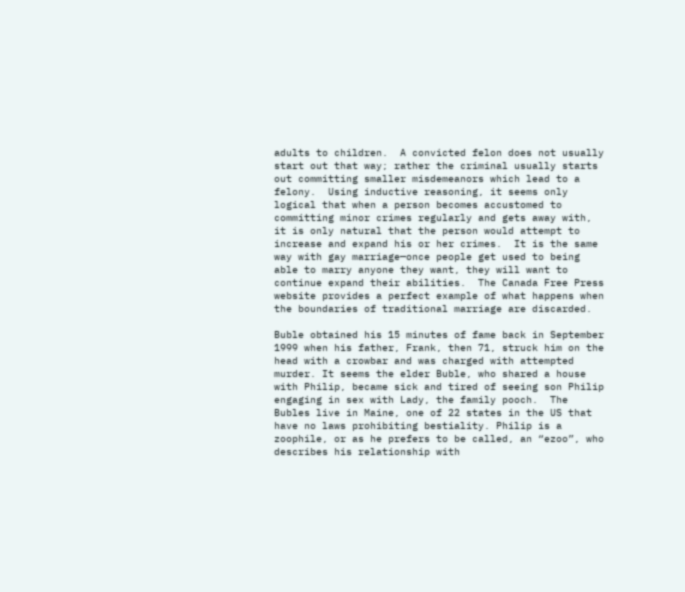adults to children.  A convicted felon does not usually start out that way; rather the criminal usually starts out committing smaller misdemeanors which lead to a felony.  Using inductive reasoning, it seems only logical that when a person becomes accustomed to committing minor crimes regularly and gets away with, it is only natural that the person would attempt to increase and expand his or her crimes.  It is the same way with gay marriage—once people get used to being able to marry anyone they want, they will want to continue expand their abilities.  The Canada Free Press website provides a perfect example of what happens when the boundaries of traditional marriage are discarded.

Buble obtained his 15 minutes of fame back in September 1999 when his father, Frank, then 71, struck him on the head with a crowbar and was charged with attempted murder. It seems the elder Buble, who shared a house with Philip, became sick and tired of seeing son Philip engaging in sex with Lady, the family pooch.  The Bubles live in Maine, one of 22 states in the US that have no laws prohibiting bestiality. Philip is a zoophile, or as he prefers to be called, an “ezoo”, who describes his relationship with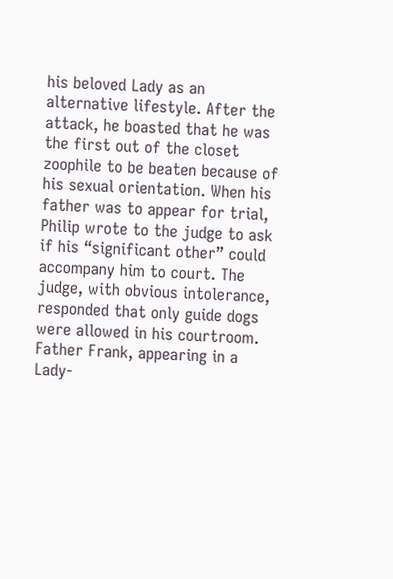his beloved Lady as an alternative lifestyle. After the attack, he boasted that he was the first out of the closet zoophile to be beaten because of his sexual orientation. When his father was to appear for trial, Philip wrote to the judge to ask if his “significant other” could accompany him to court. The judge, with obvious intolerance, responded that only guide dogs were allowed in his courtroom. Father Frank, appearing in a Lady-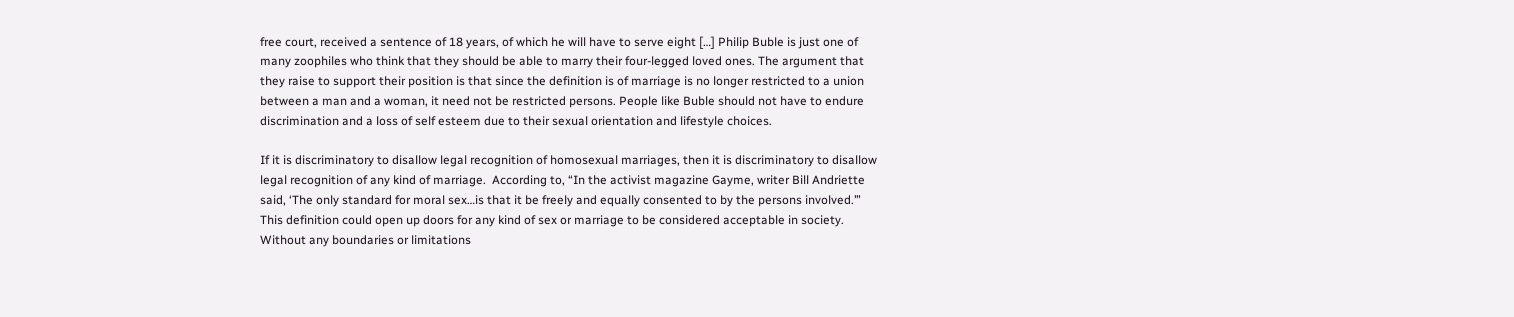free court, received a sentence of 18 years, of which he will have to serve eight […] Philip Buble is just one of many zoophiles who think that they should be able to marry their four-legged loved ones. The argument that they raise to support their position is that since the definition is of marriage is no longer restricted to a union between a man and a woman, it need not be restricted persons. People like Buble should not have to endure discrimination and a loss of self esteem due to their sexual orientation and lifestyle choices.

If it is discriminatory to disallow legal recognition of homosexual marriages, then it is discriminatory to disallow legal recognition of any kind of marriage.  According to, “In the activist magazine Gayme, writer Bill Andriette said, ‘The only standard for moral sex…is that it be freely and equally consented to by the persons involved.’”  This definition could open up doors for any kind of sex or marriage to be considered acceptable in society.  Without any boundaries or limitations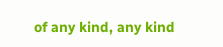of any kind, any kind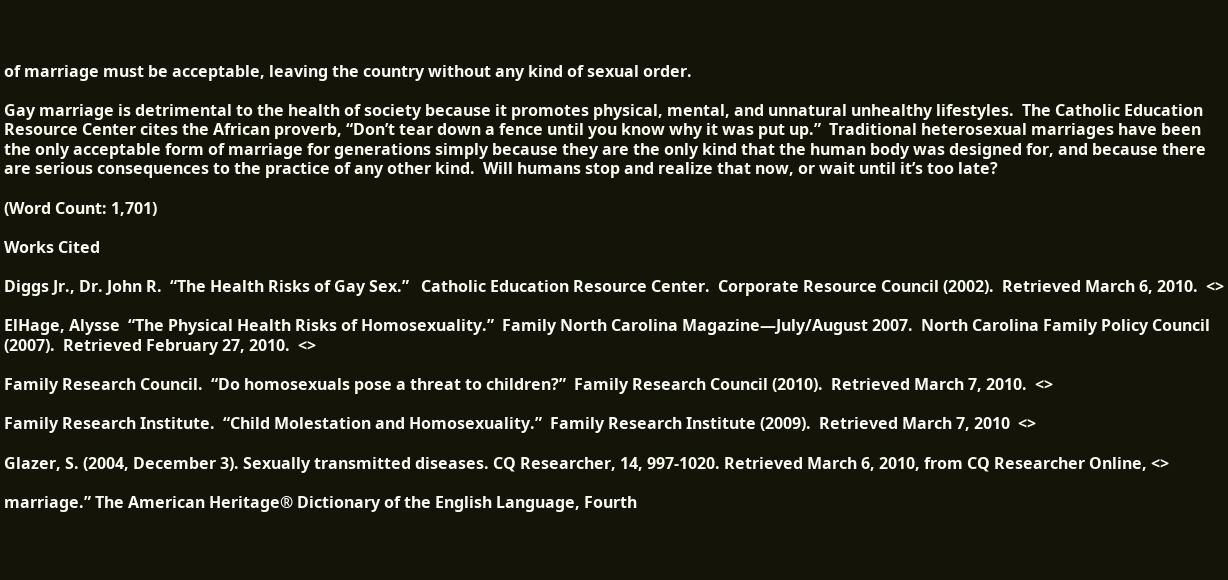of marriage must be acceptable, leaving the country without any kind of sexual order.

Gay marriage is detrimental to the health of society because it promotes physical, mental, and unnatural unhealthy lifestyles.  The Catholic Education Resource Center cites the African proverb, “Don’t tear down a fence until you know why it was put up.”  Traditional heterosexual marriages have been the only acceptable form of marriage for generations simply because they are the only kind that the human body was designed for, and because there are serious consequences to the practice of any other kind.  Will humans stop and realize that now, or wait until it’s too late?

(Word Count: 1,701)

Works Cited

Diggs Jr., Dr. John R.  “The Health Risks of Gay Sex.”   Catholic Education Resource Center.  Corporate Resource Council (2002).  Retrieved March 6, 2010.  <>

ElHage, Alysse  “The Physical Health Risks of Homosexuality.”  Family North Carolina Magazine—July/August 2007.  North Carolina Family Policy Council (2007).  Retrieved February 27, 2010.  <>

Family Research Council.  “Do homosexuals pose a threat to children?”  Family Research Council (2010).  Retrieved March 7, 2010.  <>

Family Research Institute.  “Child Molestation and Homosexuality.”  Family Research Institute (2009).  Retrieved March 7, 2010  <>

Glazer, S. (2004, December 3). Sexually transmitted diseases. CQ Researcher, 14, 997-1020. Retrieved March 6, 2010, from CQ Researcher Online, <>

marriage.” The American Heritage® Dictionary of the English Language, Fourth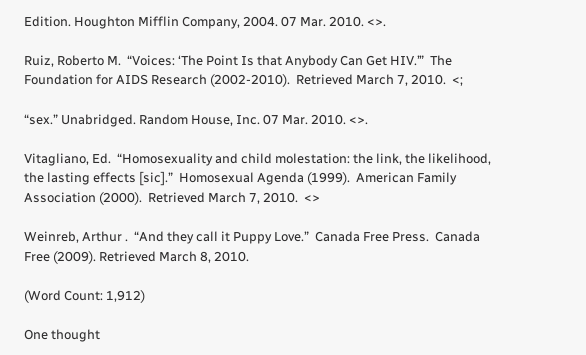Edition. Houghton Mifflin Company, 2004. 07 Mar. 2010. <>.

Ruiz, Roberto M.  “Voices: ‘The Point Is that Anybody Can Get HIV.’”  The Foundation for AIDS Research (2002-2010).  Retrieved March 7, 2010.  <;

“sex.” Unabridged. Random House, Inc. 07 Mar. 2010. <>.

Vitagliano, Ed.  “Homosexuality and child molestation: the link, the likelihood, the lasting effects [sic].”  Homosexual Agenda (1999).  American Family Association (2000).  Retrieved March 7, 2010.  <>

Weinreb, Arthur .  “And they call it Puppy Love.”  Canada Free Press.  Canada Free (2009). Retrieved March 8, 2010.

(Word Count: 1,912)

One thought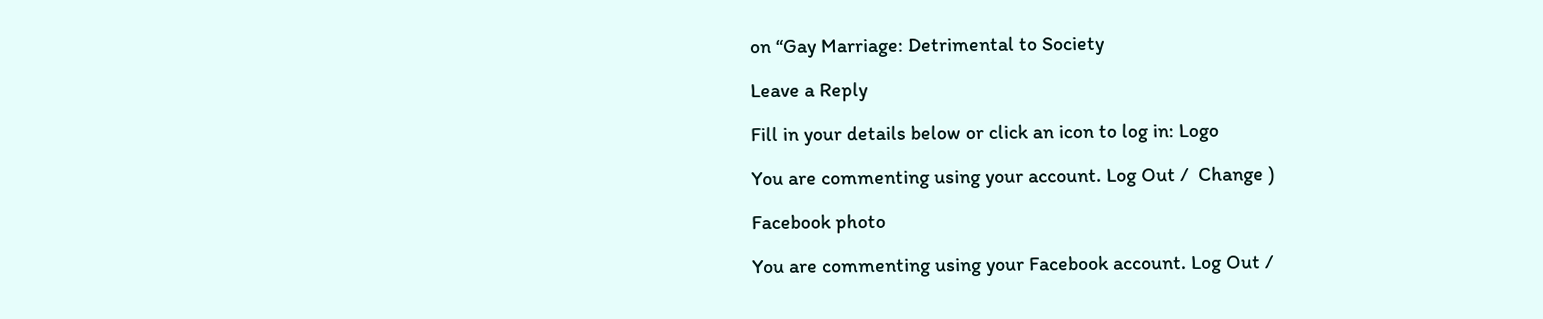on “Gay Marriage: Detrimental to Society

Leave a Reply

Fill in your details below or click an icon to log in: Logo

You are commenting using your account. Log Out /  Change )

Facebook photo

You are commenting using your Facebook account. Log Out /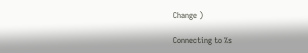Change )

Connecting to %s